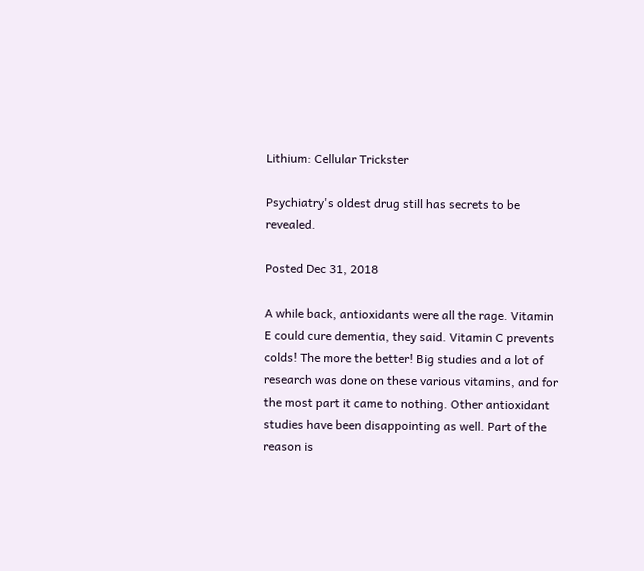Lithium: Cellular Trickster

Psychiatry's oldest drug still has secrets to be revealed.

Posted Dec 31, 2018

A while back, antioxidants were all the rage. Vitamin E could cure dementia, they said. Vitamin C prevents colds! The more the better! Big studies and a lot of research was done on these various vitamins, and for the most part it came to nothing. Other antioxidant studies have been disappointing as well. Part of the reason is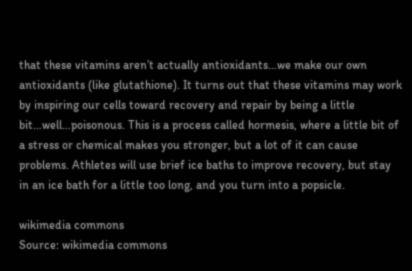that these vitamins aren’t actually antioxidants…we make our own antioxidants (like glutathione). It turns out that these vitamins may work by inspiring our cells toward recovery and repair by being a little bit…well…poisonous. This is a process called hormesis, where a little bit of a stress or chemical makes you stronger, but a lot of it can cause problems. Athletes will use brief ice baths to improve recovery, but stay in an ice bath for a little too long, and you turn into a popsicle.

wikimedia commons
Source: wikimedia commons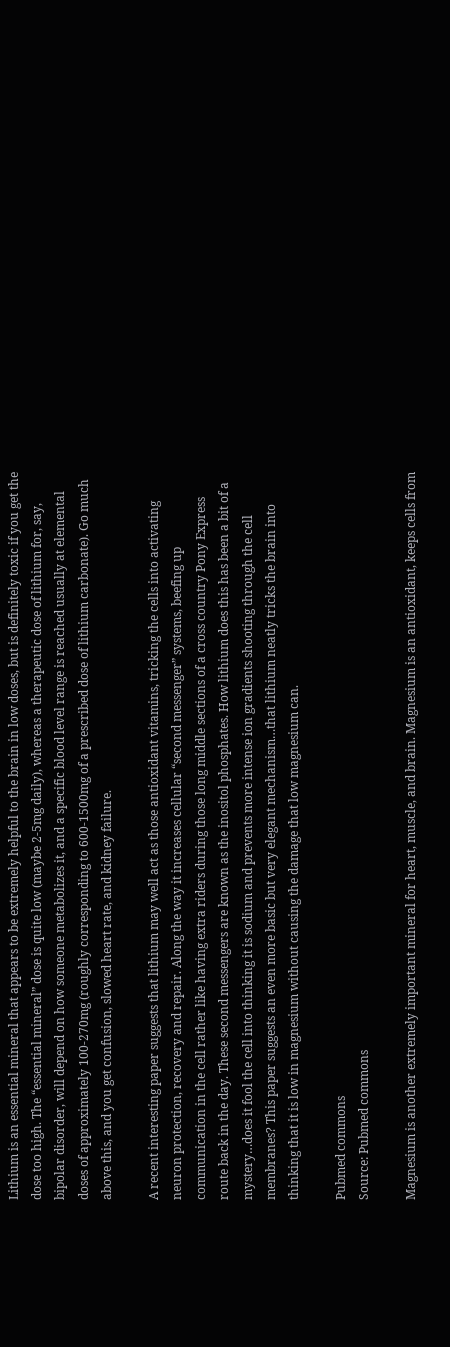Lithium is an essential mineral that appears to be extremely helpful to the brain in low doses, but is definitely toxic if you get the dose too high. The “essential mineral” dose is quite low (maybe 2-5mg daily), whereas a therapeutic dose of lithium for, say, bipolar disorder, will depend on how someone metabolizes it, and a specific blood level range is reached usually at elemental doses of approximately 100-270mg (roughly corresponding to 600-1500mg of a prescribed dose of lithium carbonate). Go much above this, and you get confusion, slowed heart rate, and kidney failure.

A recent interesting paper suggests that lithium may well act as those antioxidant vitamins, tricking the cells into activating neuron protection, recovery and repair. Along the way it increases cellular “second messenger” systems, beefing up communication in the cell rather like having extra riders during those long middle sections of a cross country Pony Express route back in the day. These second messengers are known as the inositol phosphates. How lithium does this has been a bit of a mystery…does it fool the cell into thinking it is sodium and prevents more intense ion gradients shooting through the cell membranes? This paper suggests an even more basic but very elegant mechanism…that lithium neatly tricks the brain into thinking that it is low in magnesium without causing the damage that low magnesium can.

Pubmed commons
Source: Pubmed commons

Magnesium is another extremely important mineral for heart, muscle, and brain. Magnesium is an antioxidant, keeps cells from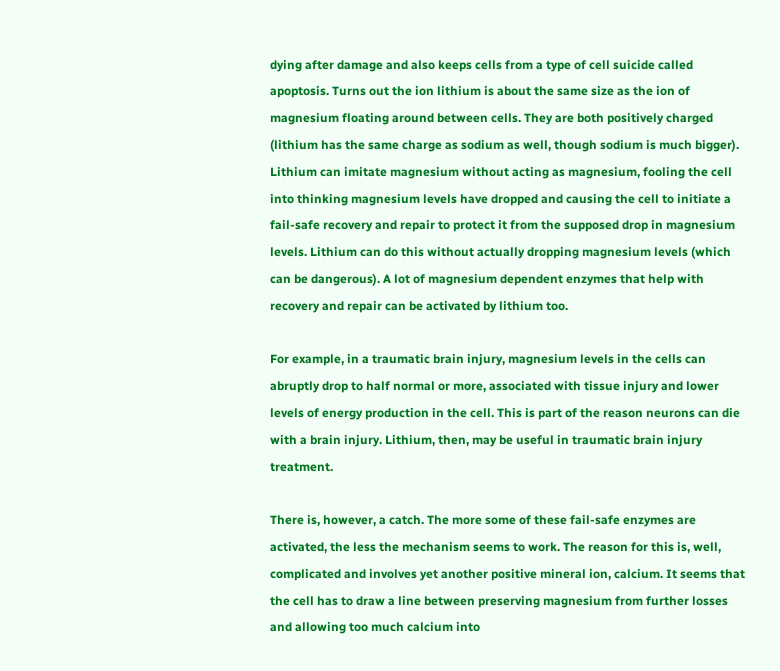dying after damage and also keeps cells from a type of cell suicide called apoptosis. Turns out the ion lithium is about the same size as the ion of magnesium floating around between cells. They are both positively charged (lithium has the same charge as sodium as well, though sodium is much bigger). Lithium can imitate magnesium without acting as magnesium, fooling the cell into thinking magnesium levels have dropped and causing the cell to initiate a fail-safe recovery and repair to protect it from the supposed drop in magnesium levels. Lithium can do this without actually dropping magnesium levels (which can be dangerous). A lot of magnesium dependent enzymes that help with recovery and repair can be activated by lithium too.

For example, in a traumatic brain injury, magnesium levels in the cells can abruptly drop to half normal or more, associated with tissue injury and lower levels of energy production in the cell. This is part of the reason neurons can die with a brain injury. Lithium, then, may be useful in traumatic brain injury treatment.

There is, however, a catch. The more some of these fail-safe enzymes are activated, the less the mechanism seems to work. The reason for this is, well, complicated and involves yet another positive mineral ion, calcium. It seems that the cell has to draw a line between preserving magnesium from further losses and allowing too much calcium into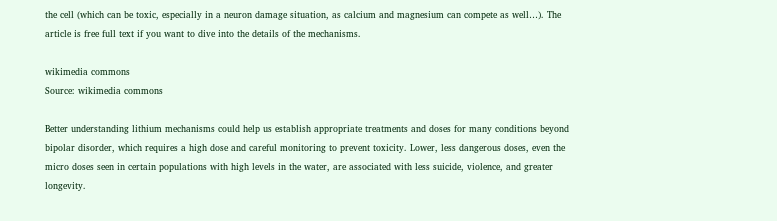the cell (which can be toxic, especially in a neuron damage situation, as calcium and magnesium can compete as well…). The article is free full text if you want to dive into the details of the mechanisms.

wikimedia commons
Source: wikimedia commons

Better understanding lithium mechanisms could help us establish appropriate treatments and doses for many conditions beyond bipolar disorder, which requires a high dose and careful monitoring to prevent toxicity. Lower, less dangerous doses, even the micro doses seen in certain populations with high levels in the water, are associated with less suicide, violence, and greater longevity.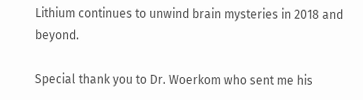Lithium continues to unwind brain mysteries in 2018 and beyond.

Special thank you to Dr. Woerkom who sent me his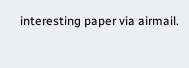interesting paper via airmail.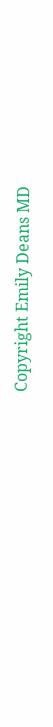Copyright Emily Deans MD